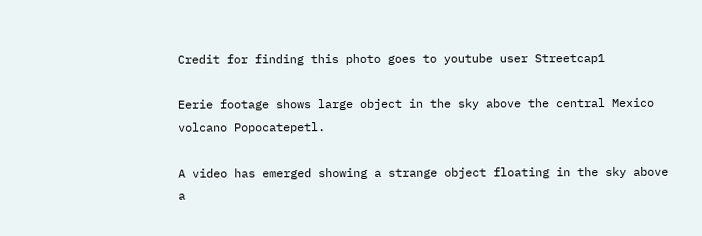Credit for finding this photo goes to youtube user Streetcap1

Eerie footage shows large object in the sky above the central Mexico volcano Popocatepetl.

A video has emerged showing a strange object floating in the sky above a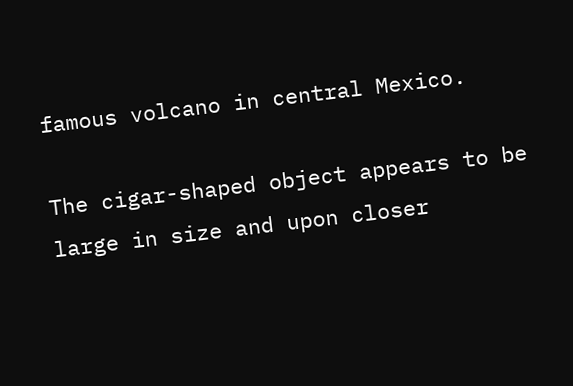famous volcano in central Mexico.

The cigar-shaped object appears to be large in size and upon closer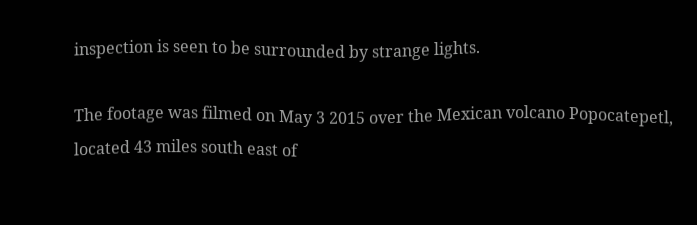inspection is seen to be surrounded by strange lights.

The footage was filmed on May 3 2015 over the Mexican volcano Popocatepetl, located 43 miles south east of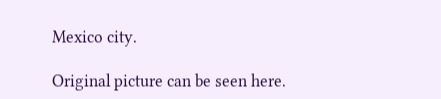Mexico city.

Original picture can be seen here.